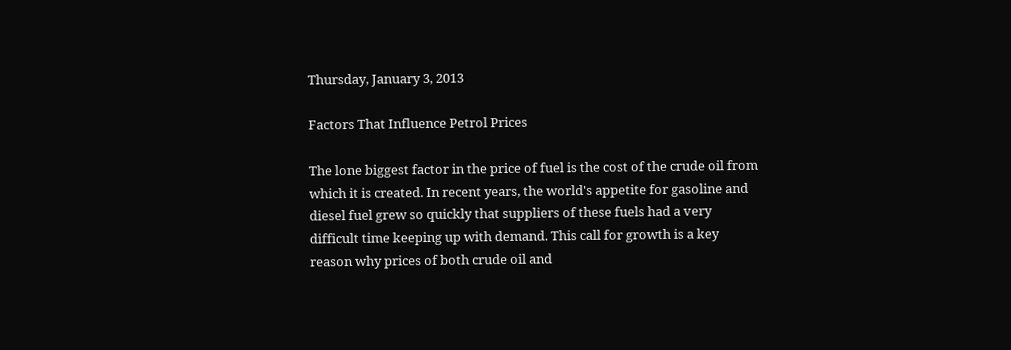Thursday, January 3, 2013

Factors That Influence Petrol Prices

The lone biggest factor in the price of fuel is the cost of the crude oil from which it is created. In recent years, the world's appetite for gasoline and diesel fuel grew so quickly that suppliers of these fuels had a very difficult time keeping up with demand. This call for growth is a key reason why prices of both crude oil and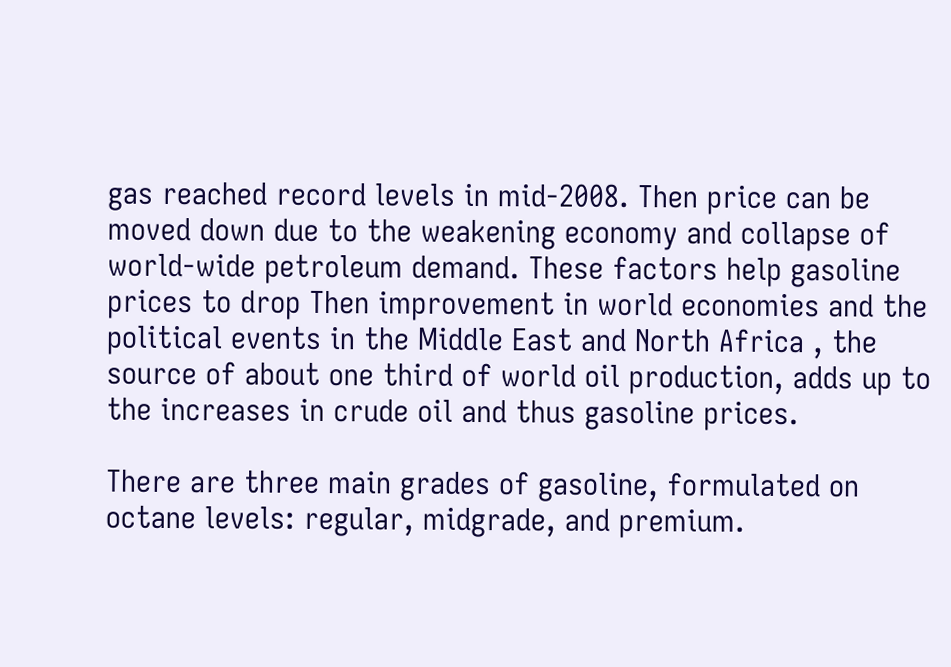gas reached record levels in mid-2008. Then price can be moved down due to the weakening economy and collapse of world-wide petroleum demand. These factors help gasoline prices to drop Then improvement in world economies and the political events in the Middle East and North Africa , the source of about one third of world oil production, adds up to the increases in crude oil and thus gasoline prices.

There are three main grades of gasoline, formulated on octane levels: regular, midgrade, and premium.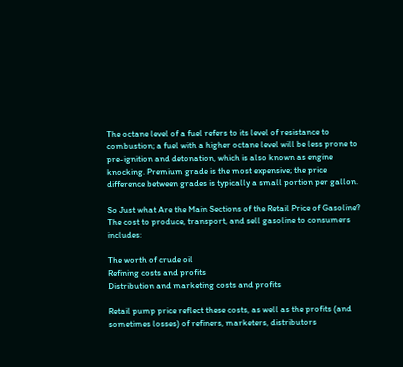The octane level of a fuel refers to its level of resistance to combustion; a fuel with a higher octane level will be less prone to pre-ignition and detonation, which is also known as engine knocking. Premium grade is the most expensive; the price difference between grades is typically a small portion per gallon.

So Just what Are the Main Sections of the Retail Price of Gasoline?
The cost to produce, transport, and sell gasoline to consumers includes:

The worth of crude oil
Refining costs and profits
Distribution and marketing costs and profits

Retail pump price reflect these costs, as well as the profits (and sometimes losses) of refiners, marketers, distributors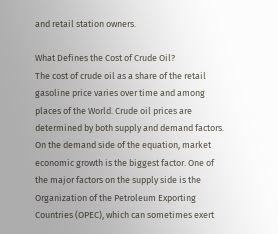and retail station owners.

What Defines the Cost of Crude Oil?
The cost of crude oil as a share of the retail gasoline price varies over time and among places of the World. Crude oil prices are determined by both supply and demand factors. On the demand side of the equation, market economic growth is the biggest factor. One of the major factors on the supply side is the Organization of the Petroleum Exporting Countries (OPEC), which can sometimes exert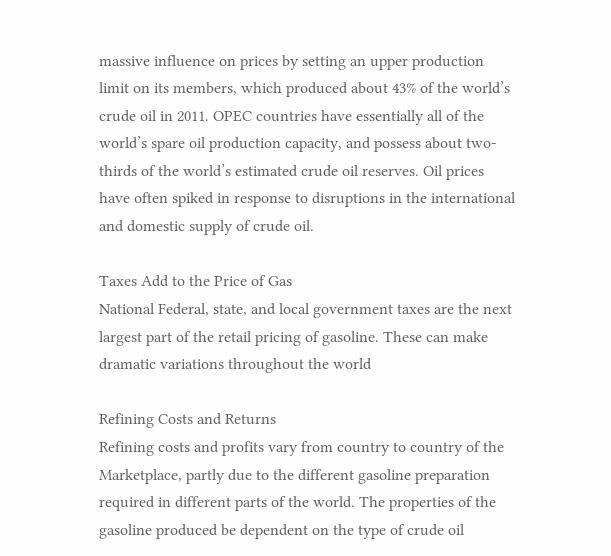massive influence on prices by setting an upper production limit on its members, which produced about 43% of the world’s crude oil in 2011. OPEC countries have essentially all of the world’s spare oil production capacity, and possess about two-thirds of the world’s estimated crude oil reserves. Oil prices have often spiked in response to disruptions in the international and domestic supply of crude oil.

Taxes Add to the Price of Gas
National Federal, state, and local government taxes are the next largest part of the retail pricing of gasoline. These can make dramatic variations throughout the world

Refining Costs and Returns
Refining costs and profits vary from country to country of the Marketplace, partly due to the different gasoline preparation required in different parts of the world. The properties of the gasoline produced be dependent on the type of crude oil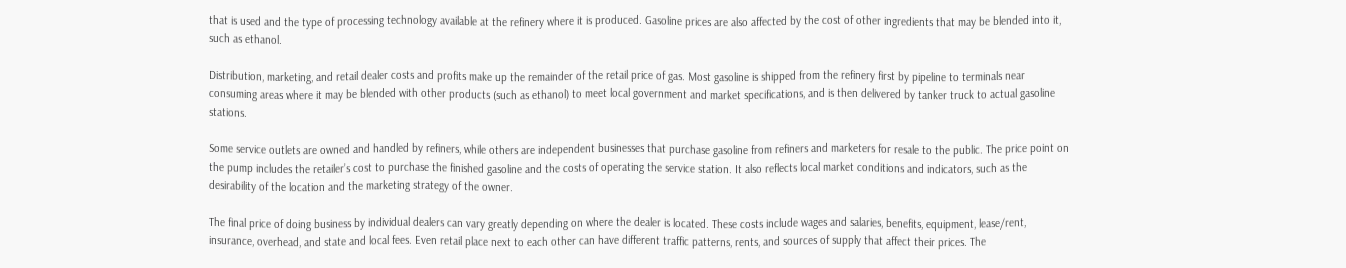that is used and the type of processing technology available at the refinery where it is produced. Gasoline prices are also affected by the cost of other ingredients that may be blended into it, such as ethanol.

Distribution, marketing, and retail dealer costs and profits make up the remainder of the retail price of gas. Most gasoline is shipped from the refinery first by pipeline to terminals near consuming areas where it may be blended with other products (such as ethanol) to meet local government and market specifications, and is then delivered by tanker truck to actual gasoline stations.

Some service outlets are owned and handled by refiners, while others are independent businesses that purchase gasoline from refiners and marketers for resale to the public. The price point on the pump includes the retailer’s cost to purchase the finished gasoline and the costs of operating the service station. It also reflects local market conditions and indicators, such as the desirability of the location and the marketing strategy of the owner.

The final price of doing business by individual dealers can vary greatly depending on where the dealer is located. These costs include wages and salaries, benefits, equipment, lease/rent, insurance, overhead, and state and local fees. Even retail place next to each other can have different traffic patterns, rents, and sources of supply that affect their prices. The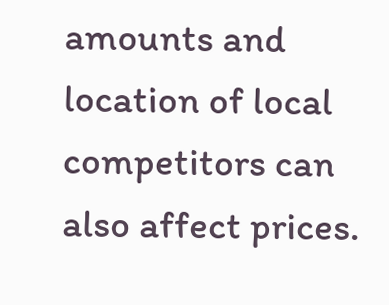amounts and location of local competitors can also affect prices.